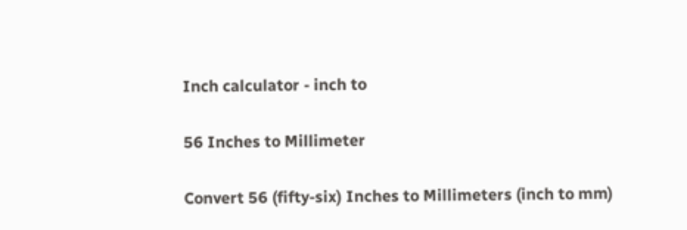Inch calculator - inch to

56 Inches to Millimeter

Convert 56 (fifty-six) Inches to Millimeters (inch to mm)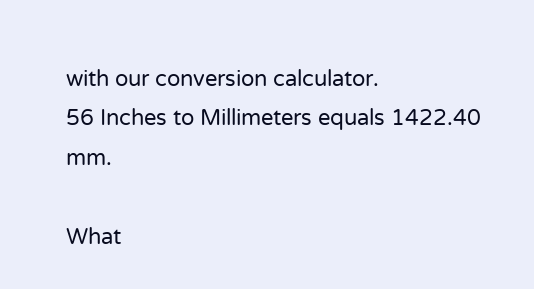with our conversion calculator.
56 Inches to Millimeters equals 1422.40 mm.

What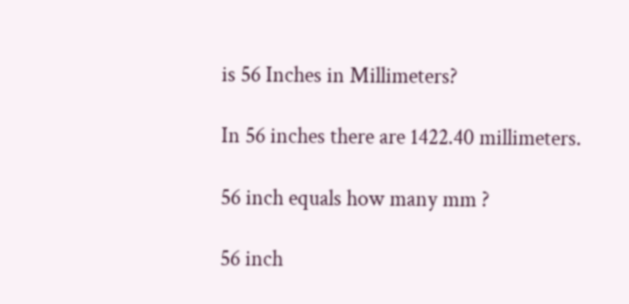is 56 Inches in Millimeters?

In 56 inches there are 1422.40 millimeters.

56 inch equals how many mm ?

56 inch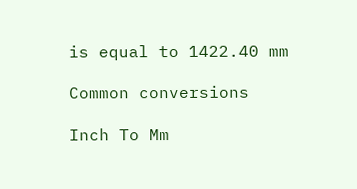is equal to 1422.40 mm

Common conversions

Inch To Mm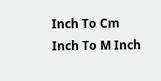Inch To Cm Inch To M Inch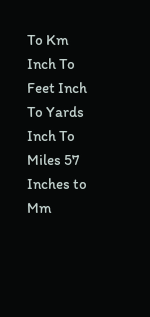To Km Inch To Feet Inch To Yards Inch To Miles 57 Inches to Mm